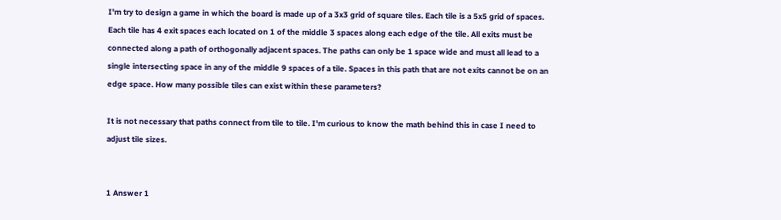I'm try to design a game in which the board is made up of a 3x3 grid of square tiles. Each tile is a 5x5 grid of spaces. Each tile has 4 exit spaces each located on 1 of the middle 3 spaces along each edge of the tile. All exits must be connected along a path of orthogonally adjacent spaces. The paths can only be 1 space wide and must all lead to a single intersecting space in any of the middle 9 spaces of a tile. Spaces in this path that are not exits cannot be on an edge space. How many possible tiles can exist within these parameters?

It is not necessary that paths connect from tile to tile. I'm curious to know the math behind this in case I need to adjust tile sizes.


1 Answer 1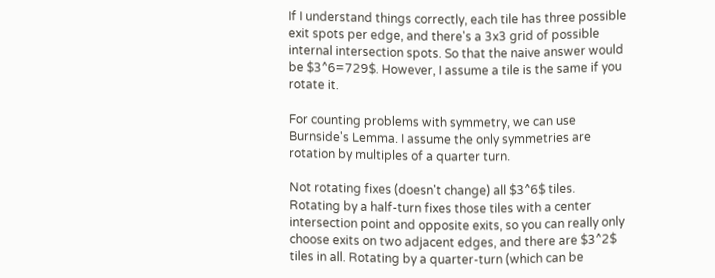If I understand things correctly, each tile has three possible exit spots per edge, and there's a 3x3 grid of possible internal intersection spots. So that the naive answer would be $3^6=729$. However, I assume a tile is the same if you rotate it.

For counting problems with symmetry, we can use Burnside's Lemma. I assume the only symmetries are rotation by multiples of a quarter turn.

Not rotating fixes (doesn't change) all $3^6$ tiles. Rotating by a half-turn fixes those tiles with a center intersection point and opposite exits, so you can really only choose exits on two adjacent edges, and there are $3^2$ tiles in all. Rotating by a quarter-turn (which can be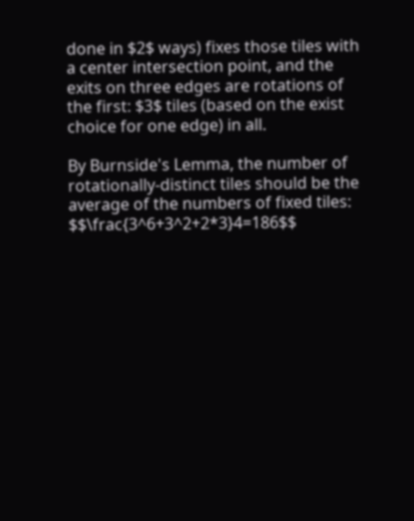done in $2$ ways) fixes those tiles with a center intersection point, and the exits on three edges are rotations of the first: $3$ tiles (based on the exist choice for one edge) in all.

By Burnside's Lemma, the number of rotationally-distinct tiles should be the average of the numbers of fixed tiles: $$\frac{3^6+3^2+2*3}4=186$$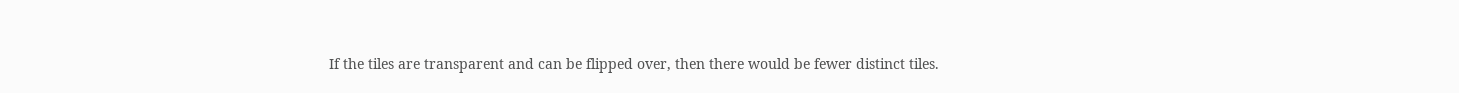If the tiles are transparent and can be flipped over, then there would be fewer distinct tiles.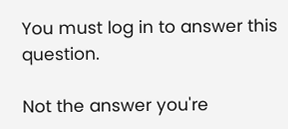You must log in to answer this question.

Not the answer you're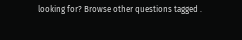looking for? Browse other questions tagged .